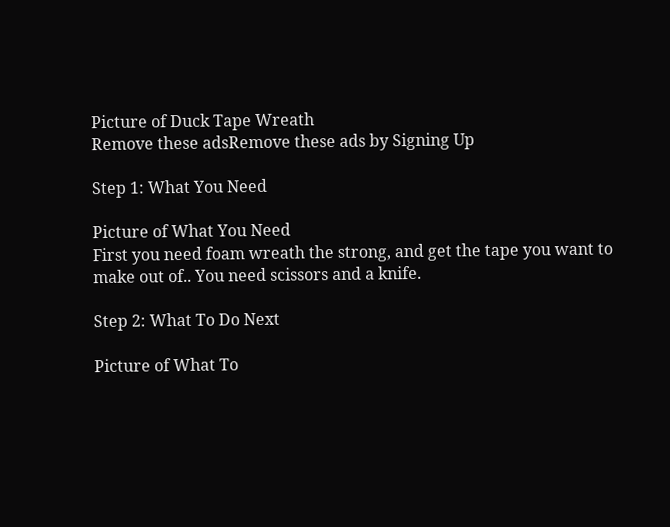Picture of Duck Tape Wreath
Remove these adsRemove these ads by Signing Up

Step 1: What You Need

Picture of What You Need
First you need foam wreath the strong, and get the tape you want to make out of.. You need scissors and a knife.

Step 2: What To Do Next

Picture of What To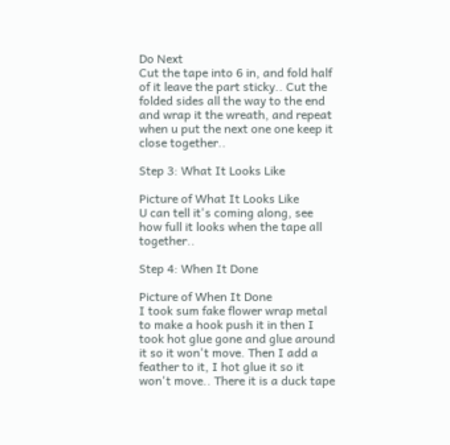Do Next
Cut the tape into 6 in, and fold half of it leave the part sticky.. Cut the folded sides all the way to the end and wrap it the wreath, and repeat when u put the next one one keep it close together..

Step 3: What It Looks Like

Picture of What It Looks Like
U can tell it's coming along, see how full it looks when the tape all together..

Step 4: When It Done

Picture of When It Done
I took sum fake flower wrap metal to make a hook push it in then I took hot glue gone and glue around it so it won't move. Then I add a feather to it, I hot glue it so it won't move.. There it is a duck tape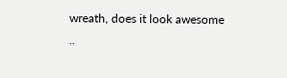wreath, does it look awesome ..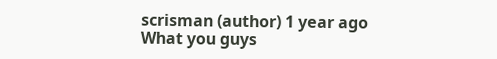scrisman (author) 1 year ago
What you guys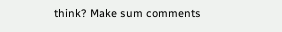think? Make sum comments